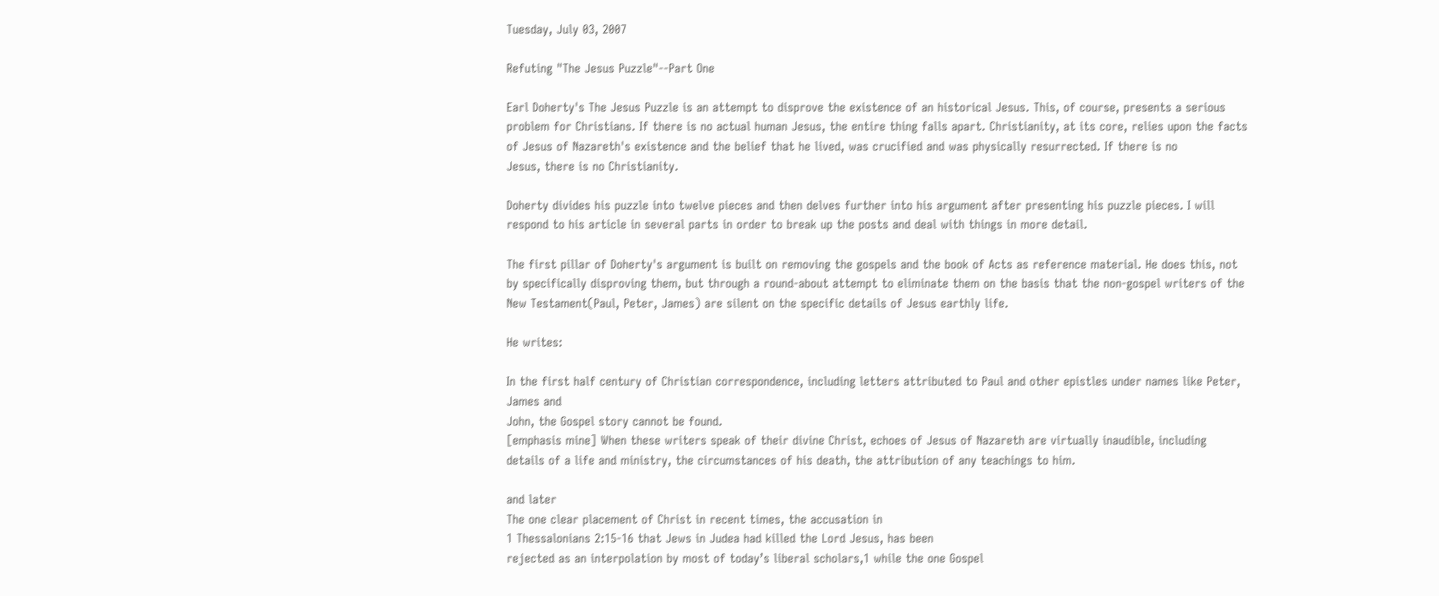Tuesday, July 03, 2007

Refuting "The Jesus Puzzle"--Part One

Earl Doherty's The Jesus Puzzle is an attempt to disprove the existence of an historical Jesus. This, of course, presents a serious problem for Christians. If there is no actual human Jesus, the entire thing falls apart. Christianity, at its core, relies upon the facts of Jesus of Nazareth's existence and the belief that he lived, was crucified and was physically resurrected. If there is no
Jesus, there is no Christianity.

Doherty divides his puzzle into twelve pieces and then delves further into his argument after presenting his puzzle pieces. I will respond to his article in several parts in order to break up the posts and deal with things in more detail.

The first pillar of Doherty's argument is built on removing the gospels and the book of Acts as reference material. He does this, not by specifically disproving them, but through a round-about attempt to eliminate them on the basis that the non-gospel writers of the New Testament(Paul, Peter, James) are silent on the specific details of Jesus earthly life.

He writes:

In the first half century of Christian correspondence, including letters attributed to Paul and other epistles under names like Peter, James and
John, the Gospel story cannot be found.
[emphasis mine] When these writers speak of their divine Christ, echoes of Jesus of Nazareth are virtually inaudible, including details of a life and ministry, the circumstances of his death, the attribution of any teachings to him.

and later
The one clear placement of Christ in recent times, the accusation in
1 Thessalonians 2:15-16 that Jews in Judea had killed the Lord Jesus, has been
rejected as an interpolation by most of today’s liberal scholars,1 while the one Gospel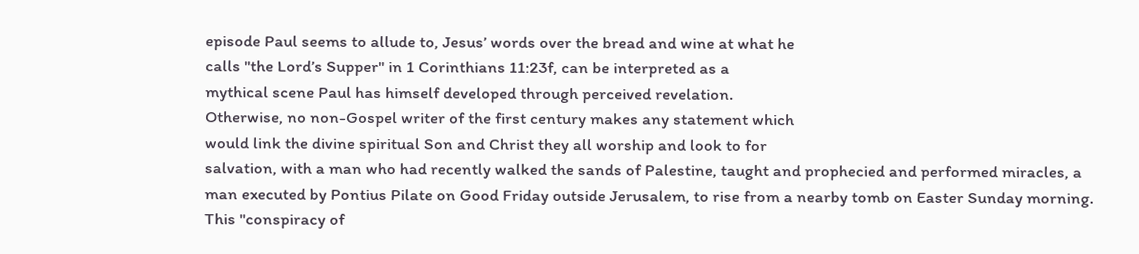episode Paul seems to allude to, Jesus’ words over the bread and wine at what he
calls "the Lord’s Supper" in 1 Corinthians 11:23f, can be interpreted as a
mythical scene Paul has himself developed through perceived revelation.
Otherwise, no non-Gospel writer of the first century makes any statement which
would link the divine spiritual Son and Christ they all worship and look to for
salvation, with a man who had recently walked the sands of Palestine, taught and prophecied and performed miracles, a man executed by Pontius Pilate on Good Friday outside Jerusalem, to rise from a nearby tomb on Easter Sunday morning. This "conspiracy of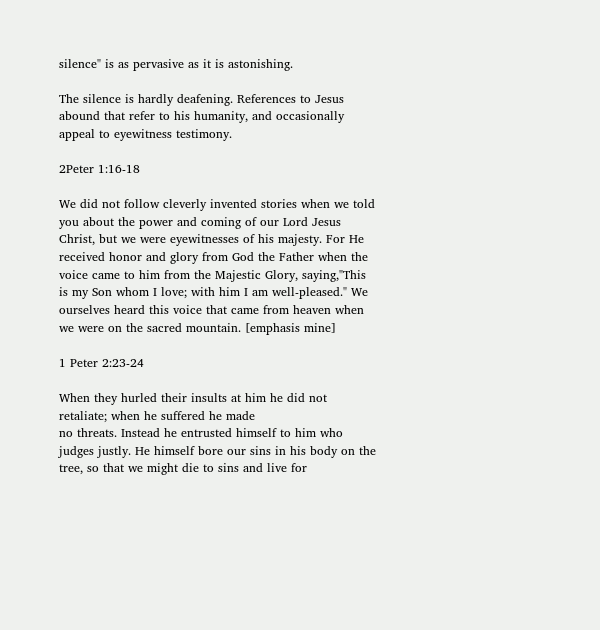silence" is as pervasive as it is astonishing.

The silence is hardly deafening. References to Jesus abound that refer to his humanity, and occasionally appeal to eyewitness testimony.

2Peter 1:16-18

We did not follow cleverly invented stories when we told you about the power and coming of our Lord Jesus Christ, but we were eyewitnesses of his majesty. For He received honor and glory from God the Father when the voice came to him from the Majestic Glory, saying,"This is my Son whom I love; with him I am well-pleased." We ourselves heard this voice that came from heaven when we were on the sacred mountain. [emphasis mine]

1 Peter 2:23-24

When they hurled their insults at him he did not retaliate; when he suffered he made
no threats. Instead he entrusted himself to him who judges justly. He himself bore our sins in his body on the tree, so that we might die to sins and live for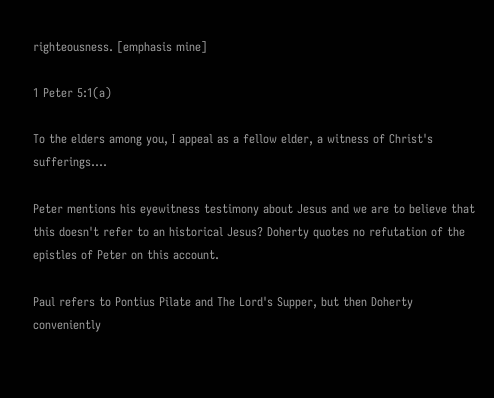righteousness. [emphasis mine]

1 Peter 5:1(a)

To the elders among you, I appeal as a fellow elder, a witness of Christ's sufferings....

Peter mentions his eyewitness testimony about Jesus and we are to believe that this doesn't refer to an historical Jesus? Doherty quotes no refutation of the epistles of Peter on this account.

Paul refers to Pontius Pilate and The Lord's Supper, but then Doherty conveniently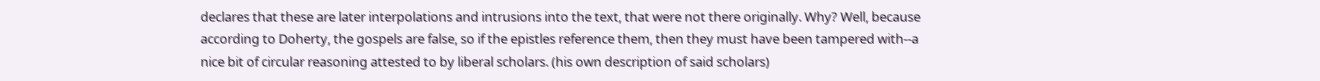declares that these are later interpolations and intrusions into the text, that were not there originally. Why? Well, because according to Doherty, the gospels are false, so if the epistles reference them, then they must have been tampered with--a nice bit of circular reasoning attested to by liberal scholars. (his own description of said scholars)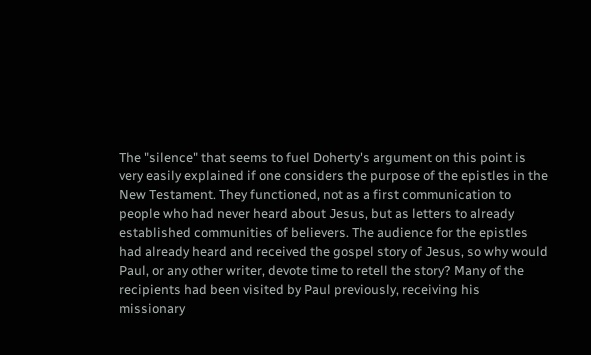The "silence" that seems to fuel Doherty's argument on this point is very easily explained if one considers the purpose of the epistles in the New Testament. They functioned, not as a first communication to people who had never heard about Jesus, but as letters to already established communities of believers. The audience for the epistles had already heard and received the gospel story of Jesus, so why would Paul, or any other writer, devote time to retell the story? Many of the recipients had been visited by Paul previously, receiving his missionary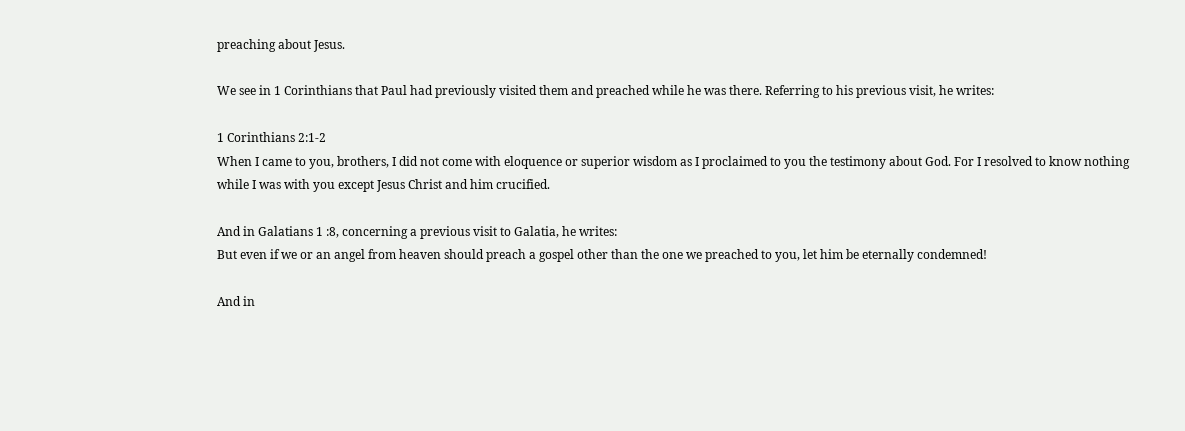preaching about Jesus.

We see in 1 Corinthians that Paul had previously visited them and preached while he was there. Referring to his previous visit, he writes:

1 Corinthians 2:1-2
When I came to you, brothers, I did not come with eloquence or superior wisdom as I proclaimed to you the testimony about God. For I resolved to know nothing while I was with you except Jesus Christ and him crucified.

And in Galatians 1 :8, concerning a previous visit to Galatia, he writes:
But even if we or an angel from heaven should preach a gospel other than the one we preached to you, let him be eternally condemned!

And in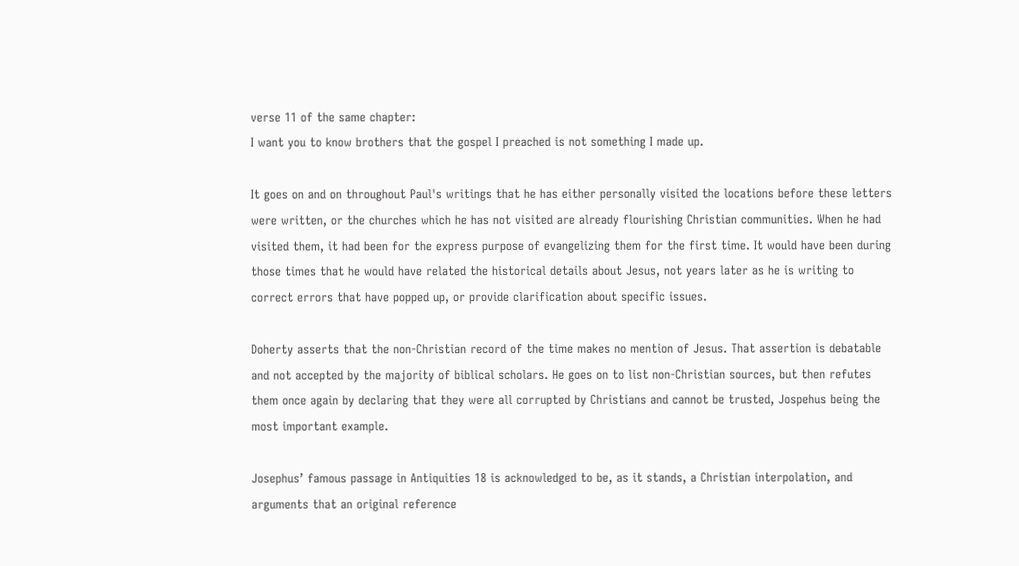verse 11 of the same chapter:
I want you to know brothers that the gospel I preached is not something I made up.

It goes on and on throughout Paul's writings that he has either personally visited the locations before these letters were written, or the churches which he has not visited are already flourishing Christian communities. When he had visited them, it had been for the express purpose of evangelizing them for the first time. It would have been during those times that he would have related the historical details about Jesus, not years later as he is writing to correct errors that have popped up, or provide clarification about specific issues.

Doherty asserts that the non-Christian record of the time makes no mention of Jesus. That assertion is debatable and not accepted by the majority of biblical scholars. He goes on to list non-Christian sources, but then refutes them once again by declaring that they were all corrupted by Christians and cannot be trusted, Jospehus being the most important example.

Josephus’ famous passage in Antiquities 18 is acknowledged to be, as it stands, a Christian interpolation, and arguments that an original reference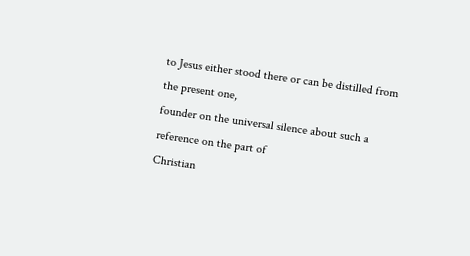to Jesus either stood there or can be distilled from the present one,
founder on the universal silence about such a reference on the part of
Christian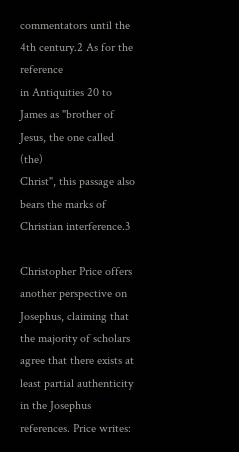commentators until the 4th century.2 As for the reference
in Antiquities 20 to James as "brother of Jesus, the one called (the)
Christ", this passage also bears the marks of Christian interference.3

Christopher Price offers another perspective on Josephus, claiming that the majority of scholars agree that there exists at least partial authenticity in the Josephus references. Price writes: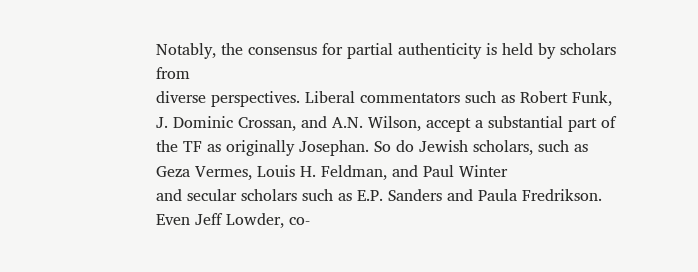Notably, the consensus for partial authenticity is held by scholars from
diverse perspectives. Liberal commentators such as Robert Funk, J. Dominic Crossan, and A.N. Wilson, accept a substantial part of the TF as originally Josephan. So do Jewish scholars, such as Geza Vermes, Louis H. Feldman, and Paul Winter
and secular scholars such as E.P. Sanders and Paula Fredrikson. Even Jeff Lowder, co-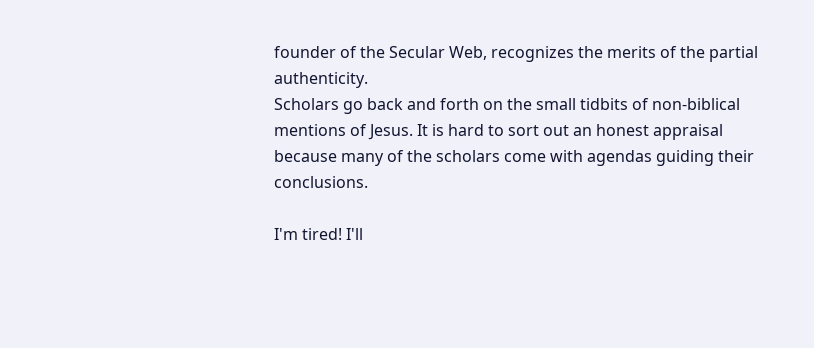founder of the Secular Web, recognizes the merits of the partial authenticity.
Scholars go back and forth on the small tidbits of non-biblical mentions of Jesus. It is hard to sort out an honest appraisal because many of the scholars come with agendas guiding their conclusions.

I'm tired! I'll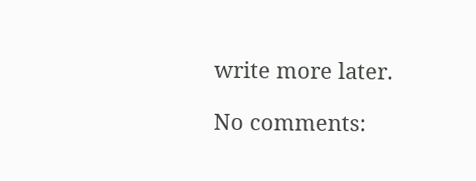write more later.

No comments: